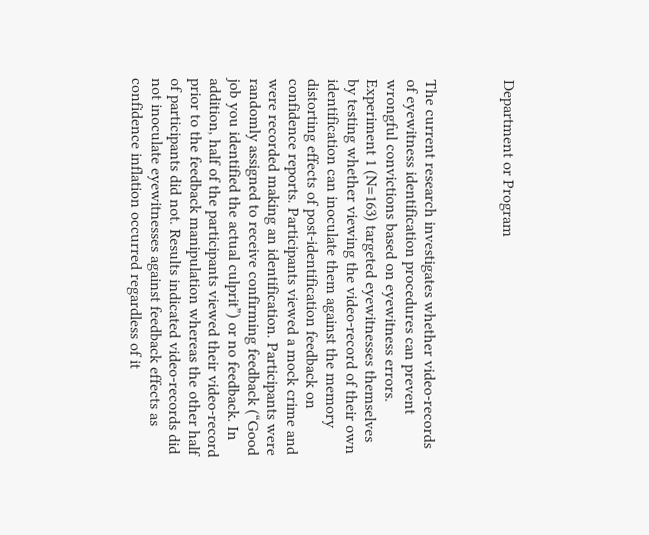Department or Program



The current research investigates whether video-records of eyewitness identification procedures can prevent wrongful convictions based on eyewitness errors. Experiment 1 (N=163) targeted eyewitnesses themselves by testing whether viewing the video-record of their own identification can inoculate them against the memory distorting effects of post-identification feedback on confidence reports. Participants viewed a mock crime and were recorded making an identification. Participants were randomly assigned to receive confirming feedback (“Good job you identified the actual culprit”) or no feedback. In addition, half of the participants viewed their video-record prior to the feedback manipulation whereas the other half of participants did not. Results indicated video-records did not inoculate eyewitnesses against feedback effects as confidence inflation occurred regardless of it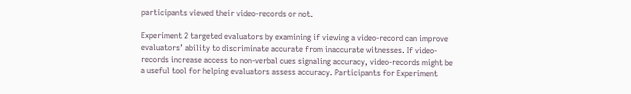participants viewed their video-records or not.

Experiment 2 targeted evaluators by examining if viewing a video-record can improve evaluators’ ability to discriminate accurate from inaccurate witnesses. If video-records increase access to non-verbal cues signaling accuracy, video-records might be a useful tool for helping evaluators assess accuracy. Participants for Experiment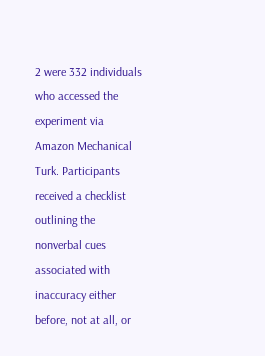2 were 332 individuals who accessed the experiment via Amazon Mechanical Turk. Participants received a checklist outlining the nonverbal cues associated with inaccuracy either before, not at all, or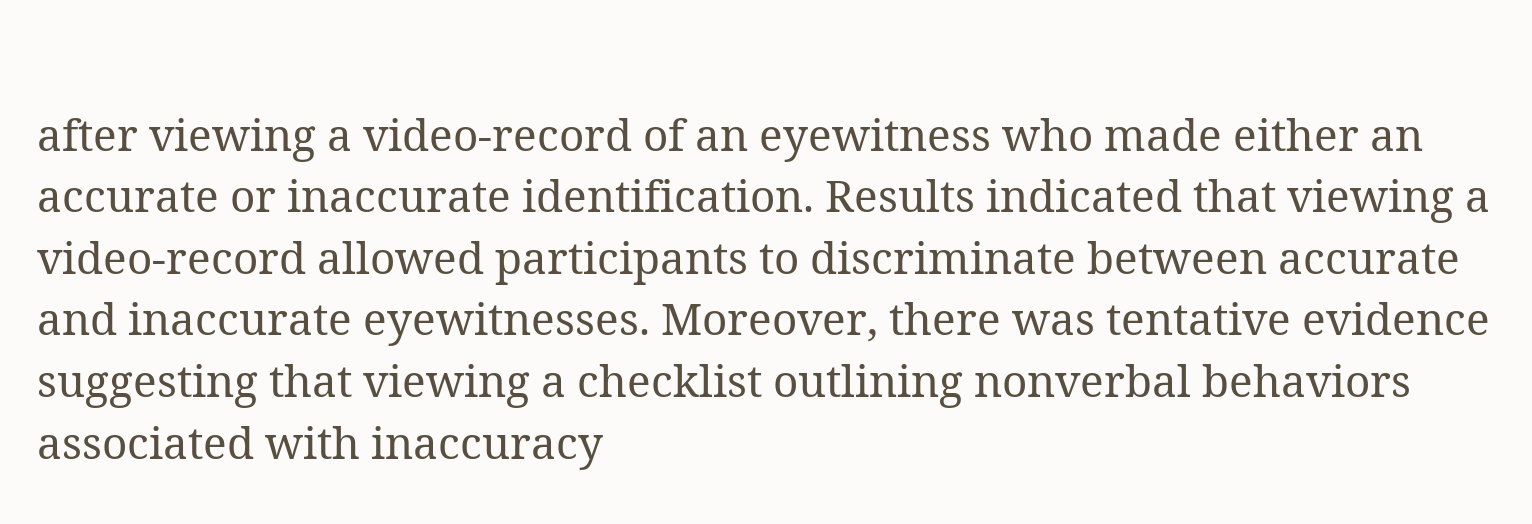after viewing a video-record of an eyewitness who made either an accurate or inaccurate identification. Results indicated that viewing a video-record allowed participants to discriminate between accurate and inaccurate eyewitnesses. Moreover, there was tentative evidence suggesting that viewing a checklist outlining nonverbal behaviors associated with inaccuracy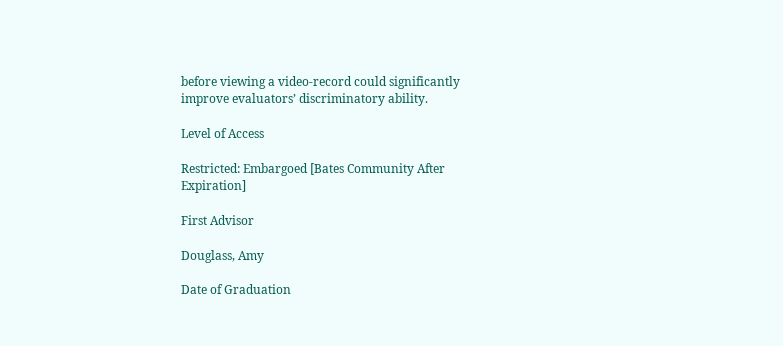before viewing a video-record could significantly improve evaluators’ discriminatory ability.

Level of Access

Restricted: Embargoed [Bates Community After Expiration]

First Advisor

Douglass, Amy

Date of Graduation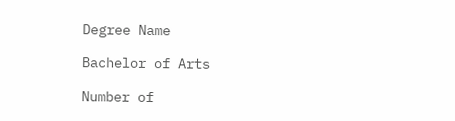Degree Name

Bachelor of Arts

Number of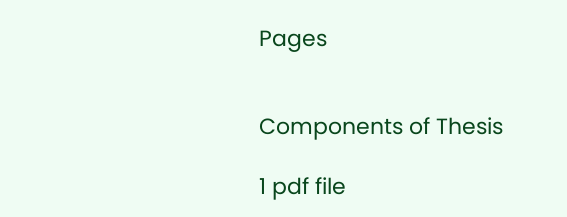Pages


Components of Thesis

1 pdf file